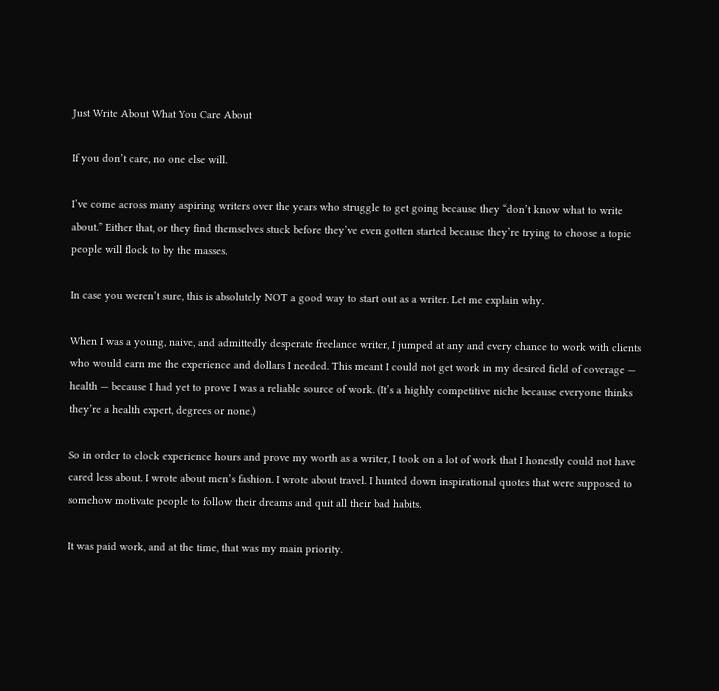Just Write About What You Care About

If you don’t care, no one else will.

I’ve come across many aspiring writers over the years who struggle to get going because they “don’t know what to write about.” Either that, or they find themselves stuck before they’ve even gotten started because they’re trying to choose a topic people will flock to by the masses.

In case you weren’t sure, this is absolutely NOT a good way to start out as a writer. Let me explain why.

When I was a young, naive, and admittedly desperate freelance writer, I jumped at any and every chance to work with clients who would earn me the experience and dollars I needed. This meant I could not get work in my desired field of coverage — health — because I had yet to prove I was a reliable source of work. (It’s a highly competitive niche because everyone thinks they’re a health expert, degrees or none.)

So in order to clock experience hours and prove my worth as a writer, I took on a lot of work that I honestly could not have cared less about. I wrote about men’s fashion. I wrote about travel. I hunted down inspirational quotes that were supposed to somehow motivate people to follow their dreams and quit all their bad habits.

It was paid work, and at the time, that was my main priority.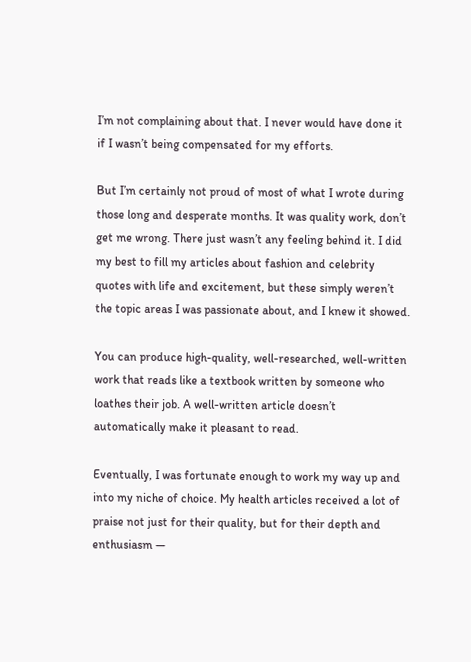I’m not complaining about that. I never would have done it if I wasn’t being compensated for my efforts.

But I’m certainly not proud of most of what I wrote during those long and desperate months. It was quality work, don’t get me wrong. There just wasn’t any feeling behind it. I did my best to fill my articles about fashion and celebrity quotes with life and excitement, but these simply weren’t the topic areas I was passionate about, and I knew it showed.

You can produce high-quality, well-researched, well-written work that reads like a textbook written by someone who loathes their job. A well-written article doesn’t automatically make it pleasant to read.

Eventually, I was fortunate enough to work my way up and into my niche of choice. My health articles received a lot of praise not just for their quality, but for their depth and enthusiasm —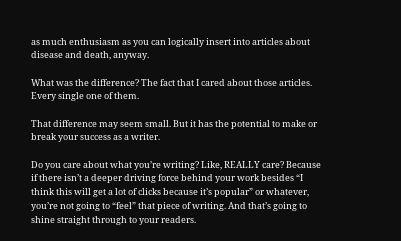as much enthusiasm as you can logically insert into articles about disease and death, anyway.

What was the difference? The fact that I cared about those articles. Every single one of them.

That difference may seem small. But it has the potential to make or break your success as a writer.

Do you care about what you’re writing? Like, REALLY care? Because if there isn’t a deeper driving force behind your work besides “I think this will get a lot of clicks because it’s popular” or whatever, you’re not going to “feel” that piece of writing. And that’s going to shine straight through to your readers.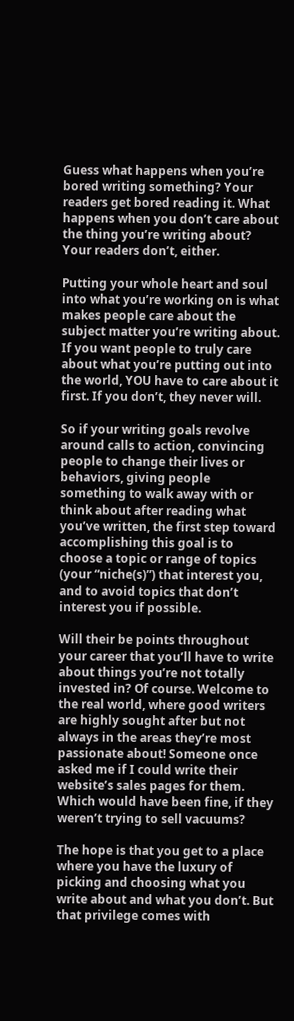Guess what happens when you’re bored writing something? Your readers get bored reading it. What happens when you don’t care about the thing you’re writing about? Your readers don’t, either.

Putting your whole heart and soul into what you’re working on is what makes people care about the subject matter you’re writing about. If you want people to truly care about what you’re putting out into the world, YOU have to care about it first. If you don’t, they never will.

So if your writing goals revolve around calls to action, convincing people to change their lives or behaviors, giving people something to walk away with or think about after reading what you’ve written, the first step toward accomplishing this goal is to choose a topic or range of topics (your “niche(s)”) that interest you, and to avoid topics that don’t interest you if possible.

Will their be points throughout your career that you’ll have to write about things you’re not totally invested in? Of course. Welcome to the real world, where good writers are highly sought after but not always in the areas they’re most passionate about! Someone once asked me if I could write their website’s sales pages for them. Which would have been fine, if they weren’t trying to sell vacuums?

The hope is that you get to a place where you have the luxury of picking and choosing what you write about and what you don’t. But that privilege comes with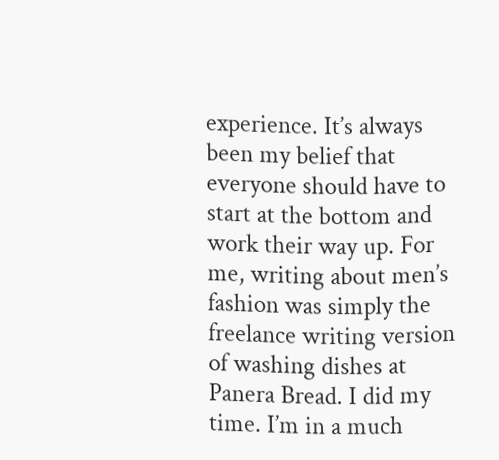experience. It’s always been my belief that everyone should have to start at the bottom and work their way up. For me, writing about men’s fashion was simply the freelance writing version of washing dishes at Panera Bread. I did my time. I’m in a much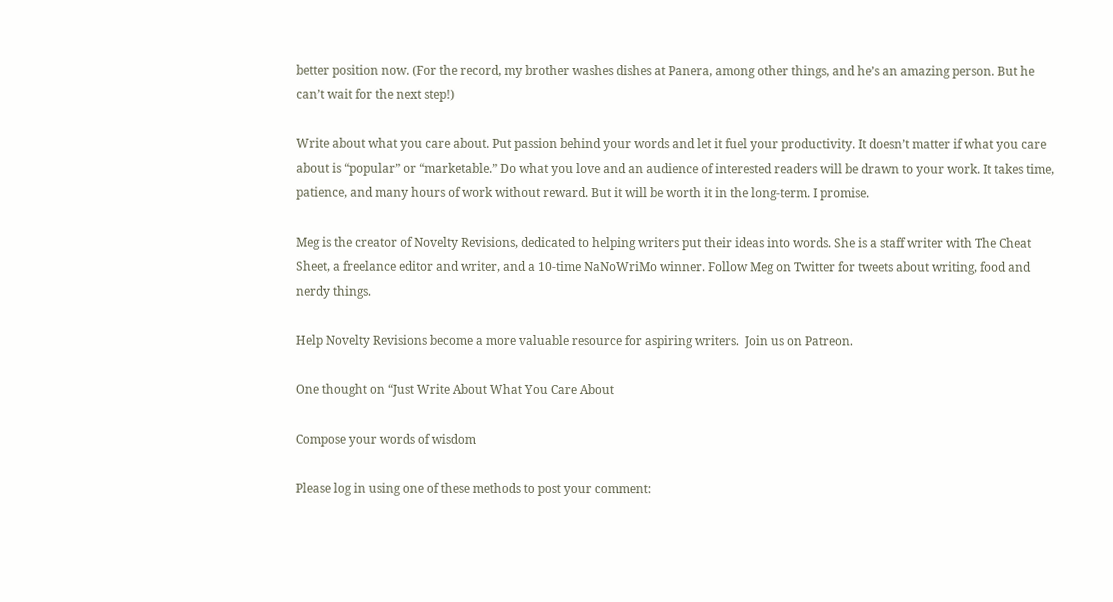better position now. (For the record, my brother washes dishes at Panera, among other things, and he’s an amazing person. But he can’t wait for the next step!)

Write about what you care about. Put passion behind your words and let it fuel your productivity. It doesn’t matter if what you care about is “popular” or “marketable.” Do what you love and an audience of interested readers will be drawn to your work. It takes time, patience, and many hours of work without reward. But it will be worth it in the long-term. I promise.

Meg is the creator of Novelty Revisions, dedicated to helping writers put their ideas into words. She is a staff writer with The Cheat Sheet, a freelance editor and writer, and a 10-time NaNoWriMo winner. Follow Meg on Twitter for tweets about writing, food and nerdy things.

Help Novelty Revisions become a more valuable resource for aspiring writers.  Join us on Patreon.

One thought on “Just Write About What You Care About

Compose your words of wisdom

Please log in using one of these methods to post your comment: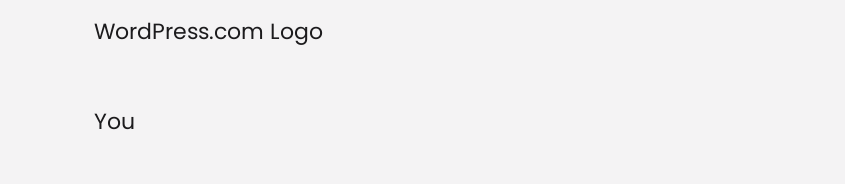WordPress.com Logo

You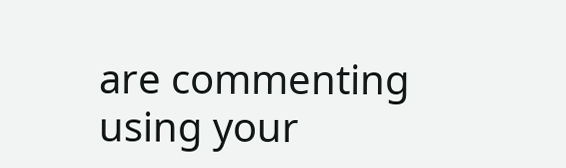are commenting using your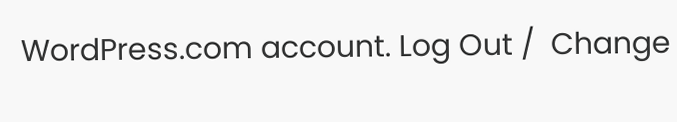WordPress.com account. Log Out /  Change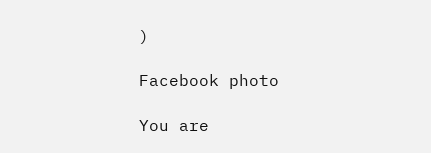)

Facebook photo

You are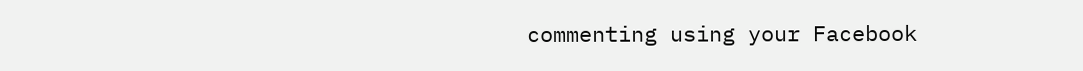commenting using your Facebook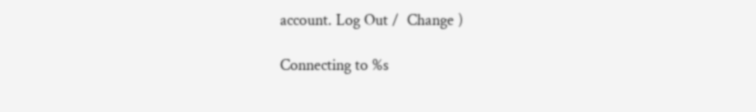account. Log Out /  Change )

Connecting to %s